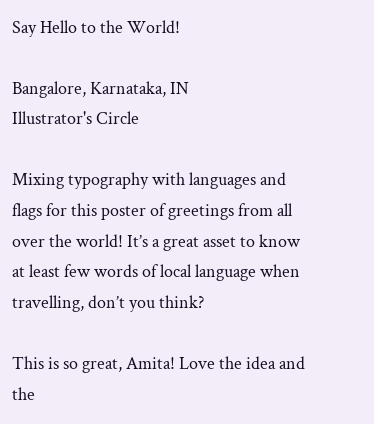Say Hello to the World!

Bangalore, Karnataka, IN
Illustrator's Circle

Mixing typography with languages and flags for this poster of greetings from all over the world! It’s a great asset to know at least few words of local language when travelling, don’t you think?

This is so great, Amita! Love the idea and the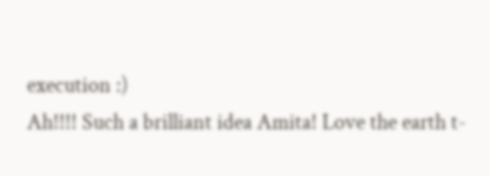execution :)
Ah!!!! Such a brilliant idea Amita! Love the earth t-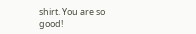shirt. You are so good!